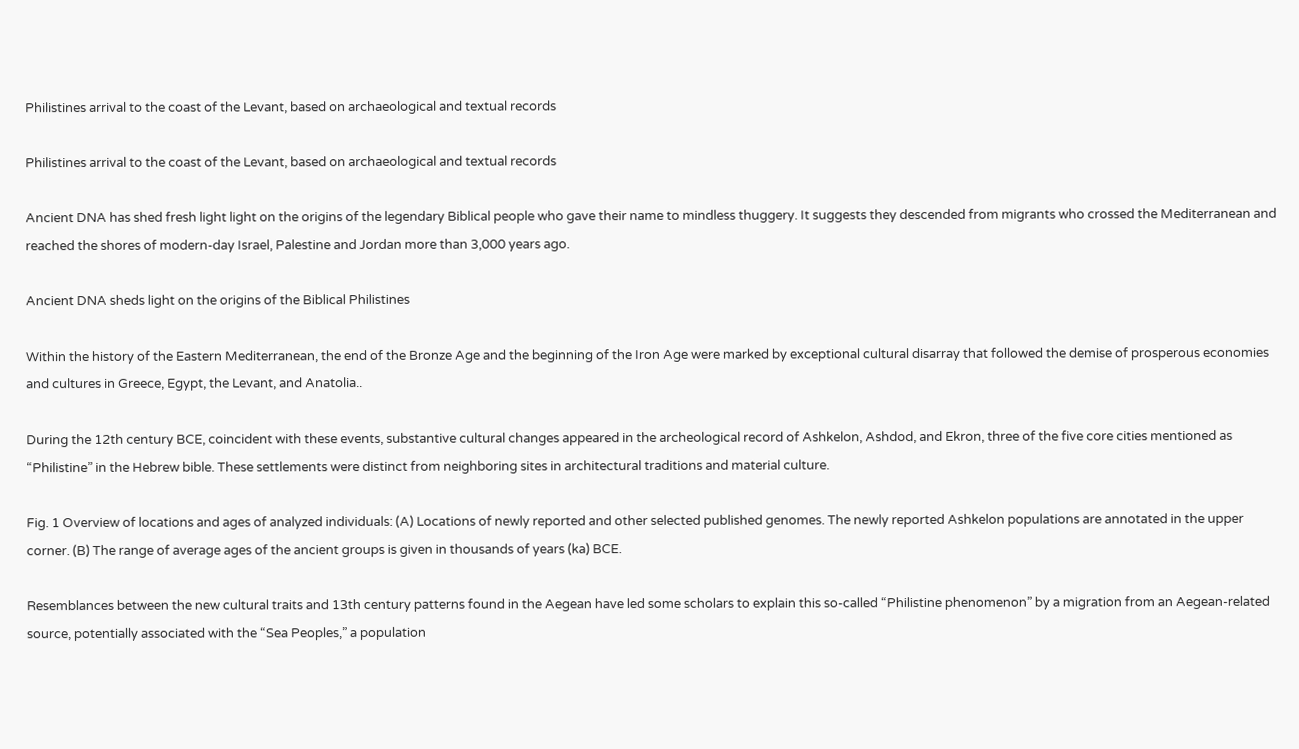Philistines arrival to the coast of the Levant, based on archaeological and textual records

Philistines arrival to the coast of the Levant, based on archaeological and textual records

Ancient DNA has shed fresh light light on the origins of the legendary Biblical people who gave their name to mindless thuggery. It suggests they descended from migrants who crossed the Mediterranean and reached the shores of modern-day Israel, Palestine and Jordan more than 3,000 years ago.

Ancient DNA sheds light on the origins of the Biblical Philistines

Within the history of the Eastern Mediterranean, the end of the Bronze Age and the beginning of the Iron Age were marked by exceptional cultural disarray that followed the demise of prosperous economies and cultures in Greece, Egypt, the Levant, and Anatolia..

During the 12th century BCE, coincident with these events, substantive cultural changes appeared in the archeological record of Ashkelon, Ashdod, and Ekron, three of the five core cities mentioned as “Philistine” in the Hebrew bible. These settlements were distinct from neighboring sites in architectural traditions and material culture.

Fig. 1 Overview of locations and ages of analyzed individuals: (A) Locations of newly reported and other selected published genomes. The newly reported Ashkelon populations are annotated in the upper corner. (B) The range of average ages of the ancient groups is given in thousands of years (ka) BCE.

Resemblances between the new cultural traits and 13th century patterns found in the Aegean have led some scholars to explain this so-called “Philistine phenomenon” by a migration from an Aegean-related source, potentially associated with the “Sea Peoples,” a population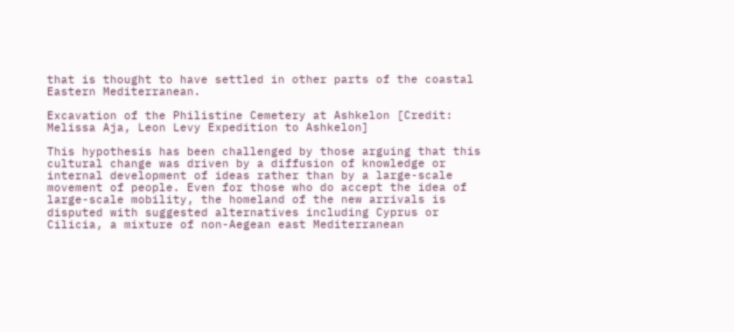that is thought to have settled in other parts of the coastal Eastern Mediterranean.

Excavation of the Philistine Cemetery at Ashkelon [Credit: Melissa Aja, Leon Levy Expedition to Ashkelon]

This hypothesis has been challenged by those arguing that this cultural change was driven by a diffusion of knowledge or internal development of ideas rather than by a large-scale movement of people. Even for those who do accept the idea of large-scale mobility, the homeland of the new arrivals is disputed with suggested alternatives including Cyprus or Cilicia, a mixture of non-Aegean east Mediterranean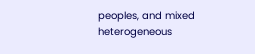peoples, and mixed heterogeneous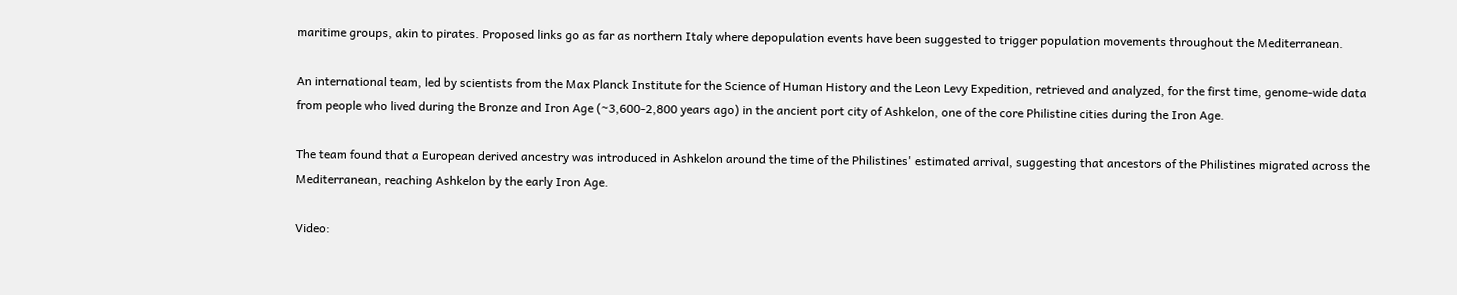maritime groups, akin to pirates. Proposed links go as far as northern Italy where depopulation events have been suggested to trigger population movements throughout the Mediterranean.

An international team, led by scientists from the Max Planck Institute for the Science of Human History and the Leon Levy Expedition, retrieved and analyzed, for the first time, genome-wide data from people who lived during the Bronze and Iron Age (~3,600-2,800 years ago) in the ancient port city of Ashkelon, one of the core Philistine cities during the Iron Age.

The team found that a European derived ancestry was introduced in Ashkelon around the time of the Philistines' estimated arrival, suggesting that ancestors of the Philistines migrated across the Mediterranean, reaching Ashkelon by the early Iron Age.

Video: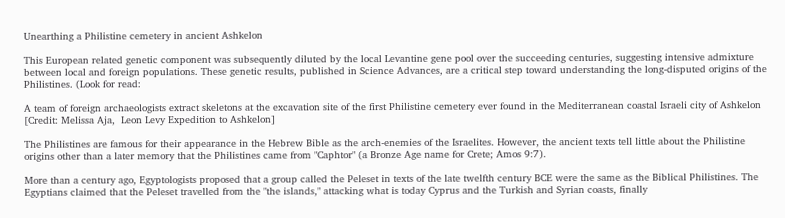Unearthing a Philistine cemetery in ancient Ashkelon

This European related genetic component was subsequently diluted by the local Levantine gene pool over the succeeding centuries, suggesting intensive admixture between local and foreign populations. These genetic results, published in Science Advances, are a critical step toward understanding the long-disputed origins of the Philistines. (Look for read:

A team of foreign archaeologists extract skeletons at the excavation site of the first Philistine cemetery ever found in the Mediterranean coastal Israeli city of Ashkelon [Credit: Melissa Aja,  Leon Levy Expedition to Ashkelon]

The Philistines are famous for their appearance in the Hebrew Bible as the arch-enemies of the Israelites. However, the ancient texts tell little about the Philistine origins other than a later memory that the Philistines came from "Caphtor" (a Bronze Age name for Crete; Amos 9:7).

More than a century ago, Egyptologists proposed that a group called the Peleset in texts of the late twelfth century BCE were the same as the Biblical Philistines. The Egyptians claimed that the Peleset travelled from the "the islands," attacking what is today Cyprus and the Turkish and Syrian coasts, finally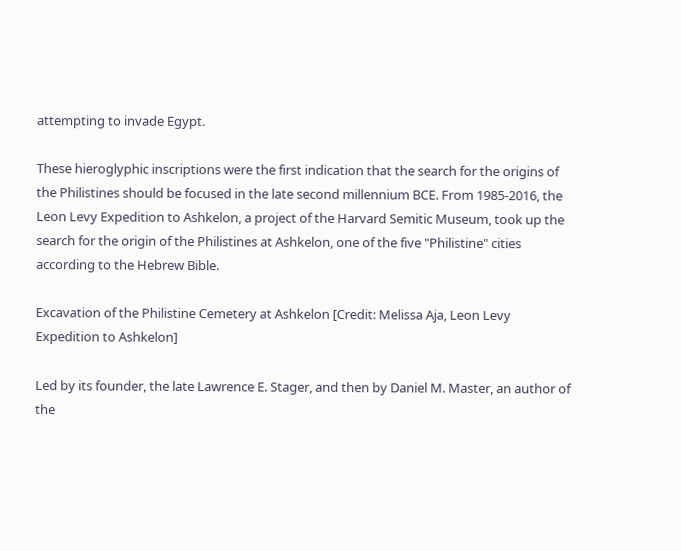attempting to invade Egypt.

These hieroglyphic inscriptions were the first indication that the search for the origins of the Philistines should be focused in the late second millennium BCE. From 1985-2016, the Leon Levy Expedition to Ashkelon, a project of the Harvard Semitic Museum, took up the search for the origin of the Philistines at Ashkelon, one of the five "Philistine" cities according to the Hebrew Bible.

Excavation of the Philistine Cemetery at Ashkelon [Credit: Melissa Aja, Leon Levy Expedition to Ashkelon]

Led by its founder, the late Lawrence E. Stager, and then by Daniel M. Master, an author of the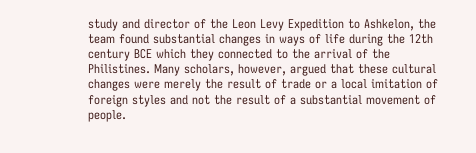study and director of the Leon Levy Expedition to Ashkelon, the team found substantial changes in ways of life during the 12th century BCE which they connected to the arrival of the Philistines. Many scholars, however, argued that these cultural changes were merely the result of trade or a local imitation of foreign styles and not the result of a substantial movement of people.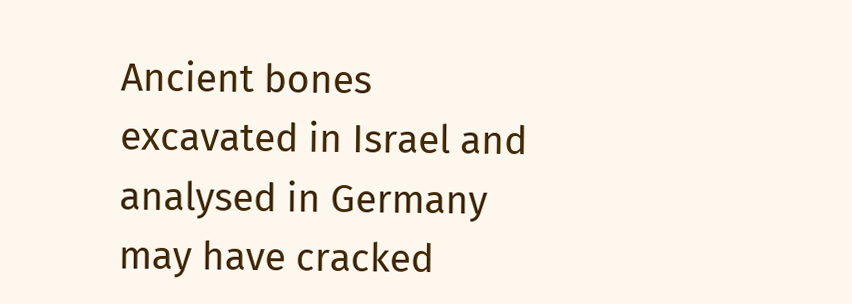Ancient bones excavated in Israel and analysed in Germany may have cracked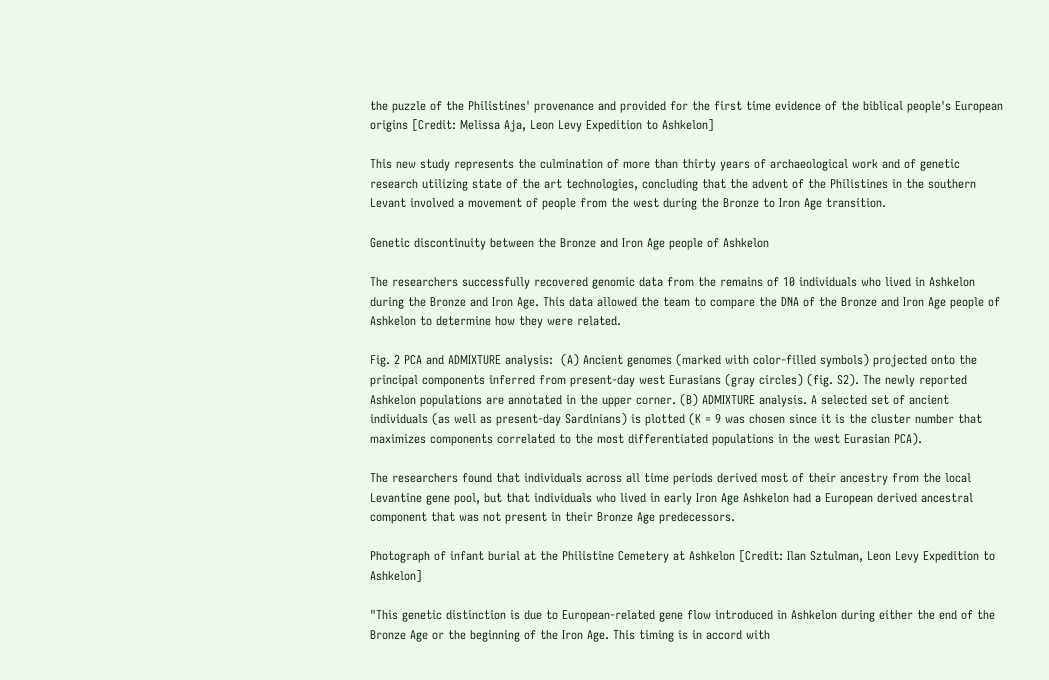the puzzle of the Philistines' provenance and provided for the first time evidence of the biblical people's European origins [Credit: Melissa Aja, Leon Levy Expedition to Ashkelon]

This new study represents the culmination of more than thirty years of archaeological work and of genetic research utilizing state of the art technologies, concluding that the advent of the Philistines in the southern Levant involved a movement of people from the west during the Bronze to Iron Age transition.

Genetic discontinuity between the Bronze and Iron Age people of Ashkelon

The researchers successfully recovered genomic data from the remains of 10 individuals who lived in Ashkelon during the Bronze and Iron Age. This data allowed the team to compare the DNA of the Bronze and Iron Age people of Ashkelon to determine how they were related.

Fig. 2 PCA and ADMIXTURE analysis:  (A) Ancient genomes (marked with color-filled symbols) projected onto the principal components inferred from present-day west Eurasians (gray circles) (fig. S2). The newly reported Ashkelon populations are annotated in the upper corner. (B) ADMIXTURE analysis. A selected set of ancient individuals (as well as present-day Sardinians) is plotted (K = 9 was chosen since it is the cluster number that maximizes components correlated to the most differentiated populations in the west Eurasian PCA).

The researchers found that individuals across all time periods derived most of their ancestry from the local Levantine gene pool, but that individuals who lived in early Iron Age Ashkelon had a European derived ancestral component that was not present in their Bronze Age predecessors.

Photograph of infant burial at the Philistine Cemetery at Ashkelon [Credit: Ilan Sztulman, Leon Levy Expedition to Ashkelon]

"This genetic distinction is due to European-related gene flow introduced in Ashkelon during either the end of the Bronze Age or the beginning of the Iron Age. This timing is in accord with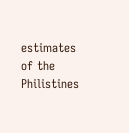estimates of the Philistines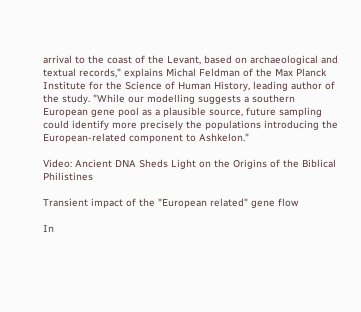arrival to the coast of the Levant, based on archaeological and textual records," explains Michal Feldman of the Max Planck Institute for the Science of Human History, leading author of the study. "While our modelling suggests a southern European gene pool as a plausible source, future sampling could identify more precisely the populations introducing the European-related component to Ashkelon."

Video: Ancient DNA Sheds Light on the Origins of the Biblical Philistines

Transient impact of the "European related" gene flow

In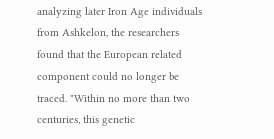analyzing later Iron Age individuals from Ashkelon, the researchers found that the European related component could no longer be traced. "Within no more than two centuries, this genetic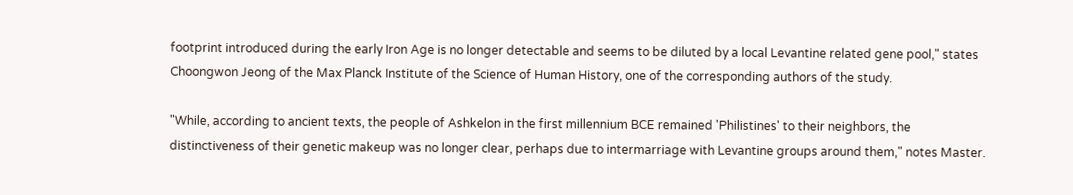footprint introduced during the early Iron Age is no longer detectable and seems to be diluted by a local Levantine related gene pool," states Choongwon Jeong of the Max Planck Institute of the Science of Human History, one of the corresponding authors of the study.

"While, according to ancient texts, the people of Ashkelon in the first millennium BCE remained 'Philistines' to their neighbors, the distinctiveness of their genetic makeup was no longer clear, perhaps due to intermarriage with Levantine groups around them," notes Master.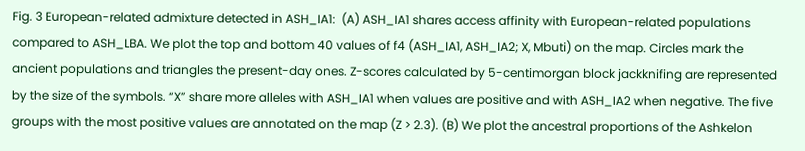Fig. 3 European-related admixture detected in ASH_IA1:  (A) ASH_IA1 shares access affinity with European-related populations compared to ASH_LBA. We plot the top and bottom 40 values of f4 (ASH_IA1, ASH_IA2; X, Mbuti) on the map. Circles mark the ancient populations and triangles the present-day ones. Z-scores calculated by 5-centimorgan block jackknifing are represented by the size of the symbols. “X” share more alleles with ASH_IA1 when values are positive and with ASH_IA2 when negative. The five groups with the most positive values are annotated on the map (Z > 2.3). (B) We plot the ancestral proportions of the Ashkelon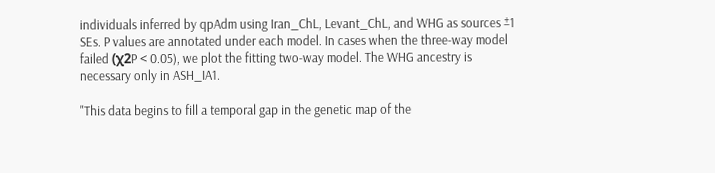individuals inferred by qpAdm using Iran_ChL, Levant_ChL, and WHG as sources ±1 SEs. P values are annotated under each model. In cases when the three-way model failed (χ2P < 0.05), we plot the fitting two-way model. The WHG ancestry is necessary only in ASH_IA1.

"This data begins to fill a temporal gap in the genetic map of the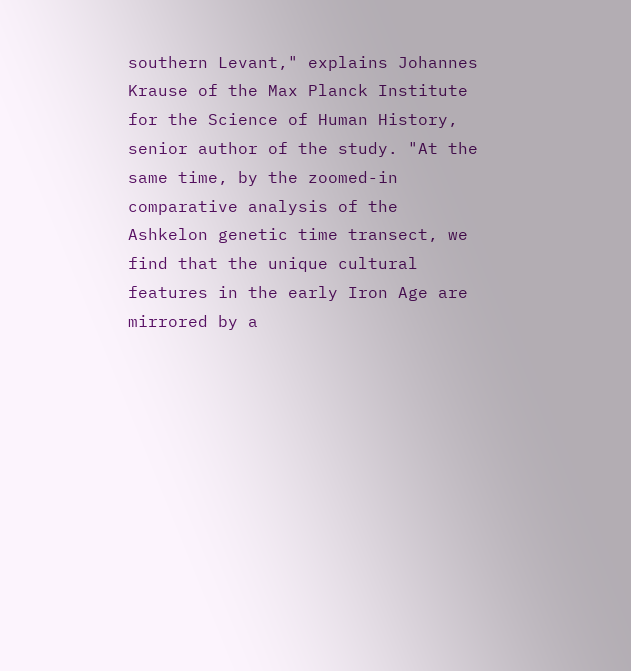southern Levant," explains Johannes Krause of the Max Planck Institute for the Science of Human History, senior author of the study. "At the same time, by the zoomed-in comparative analysis of the Ashkelon genetic time transect, we find that the unique cultural features in the early Iron Age are mirrored by a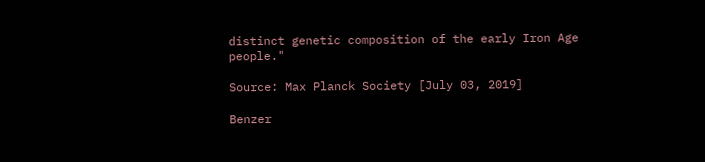distinct genetic composition of the early Iron Age people."

Source: Max Planck Society [July 03, 2019]

Benzer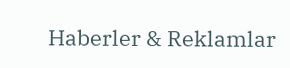Haberler & Reklamlar